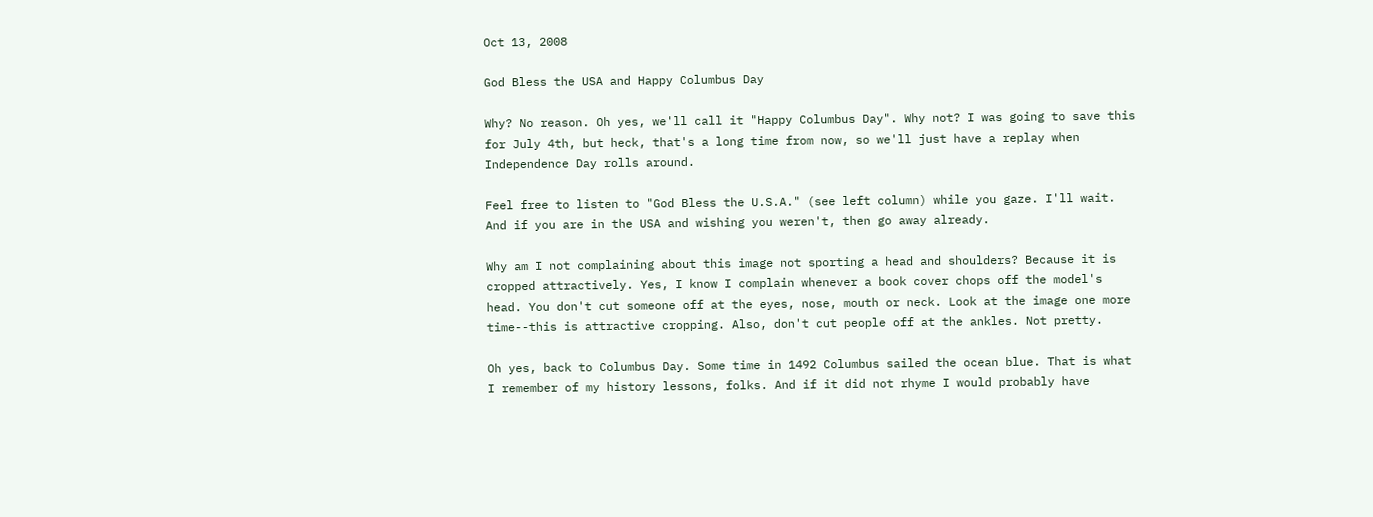Oct 13, 2008

God Bless the USA and Happy Columbus Day

Why? No reason. Oh yes, we'll call it "Happy Columbus Day". Why not? I was going to save this for July 4th, but heck, that's a long time from now, so we'll just have a replay when Independence Day rolls around.

Feel free to listen to "God Bless the U.S.A." (see left column) while you gaze. I'll wait. And if you are in the USA and wishing you weren't, then go away already.

Why am I not complaining about this image not sporting a head and shoulders? Because it is cropped attractively. Yes, I know I complain whenever a book cover chops off the model's head. You don't cut someone off at the eyes, nose, mouth or neck. Look at the image one more time--this is attractive cropping. Also, don't cut people off at the ankles. Not pretty.

Oh yes, back to Columbus Day. Some time in 1492 Columbus sailed the ocean blue. That is what I remember of my history lessons, folks. And if it did not rhyme I would probably have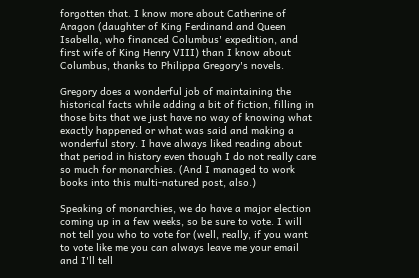forgotten that. I know more about Catherine of Aragon (daughter of King Ferdinand and Queen Isabella, who financed Columbus' expedition, and first wife of King Henry VIII) than I know about Columbus, thanks to Philippa Gregory's novels.

Gregory does a wonderful job of maintaining the historical facts while adding a bit of fiction, filling in those bits that we just have no way of knowing what exactly happened or what was said and making a wonderful story. I have always liked reading about that period in history even though I do not really care so much for monarchies. (And I managed to work books into this multi-natured post, also.)

Speaking of monarchies, we do have a major election coming up in a few weeks, so be sure to vote. I will not tell you who to vote for (well, really, if you want to vote like me you can always leave me your email and I'll tell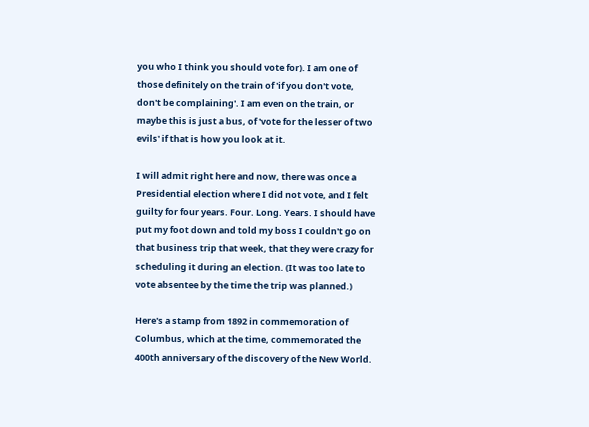you who I think you should vote for). I am one of those definitely on the train of 'if you don't vote, don't be complaining'. I am even on the train, or maybe this is just a bus, of 'vote for the lesser of two evils' if that is how you look at it.

I will admit right here and now, there was once a Presidential election where I did not vote, and I felt guilty for four years. Four. Long. Years. I should have put my foot down and told my boss I couldn't go on that business trip that week, that they were crazy for scheduling it during an election. (It was too late to vote absentee by the time the trip was planned.)

Here's a stamp from 1892 in commemoration of Columbus, which at the time, commemorated the 400th anniversary of the discovery of the New World.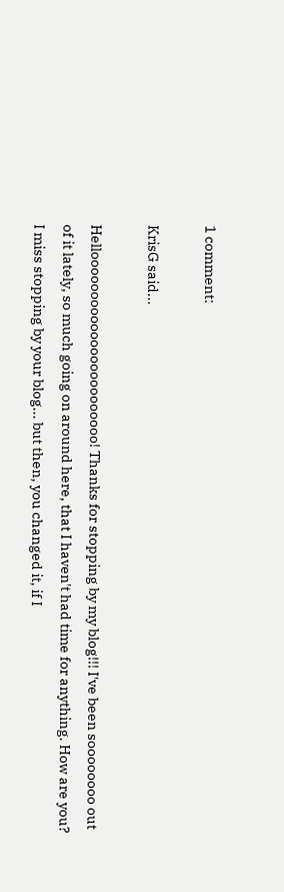1 comment:

KrisG said...

Helloooooooooooooooooooooooo! Thanks for stopping by my blog!!! I've been soooooooo out of it lately, so much going on around here, that I haven't had time for anything. How are you? I miss stopping by your blog... but then, you changed it, if I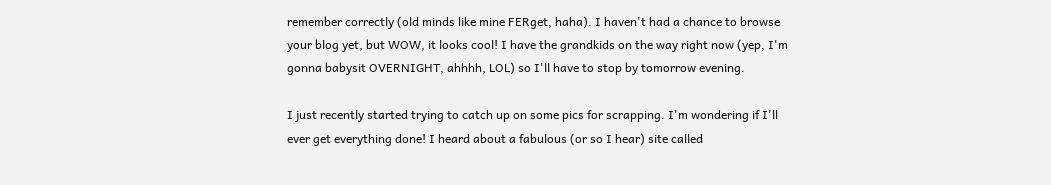remember correctly (old minds like mine FERget, haha). I haven't had a chance to browse your blog yet, but WOW, it looks cool! I have the grandkids on the way right now (yep, I'm gonna babysit OVERNIGHT, ahhhh, LOL) so I'll have to stop by tomorrow evening.

I just recently started trying to catch up on some pics for scrapping. I'm wondering if I'll ever get everything done! I heard about a fabulous (or so I hear) site called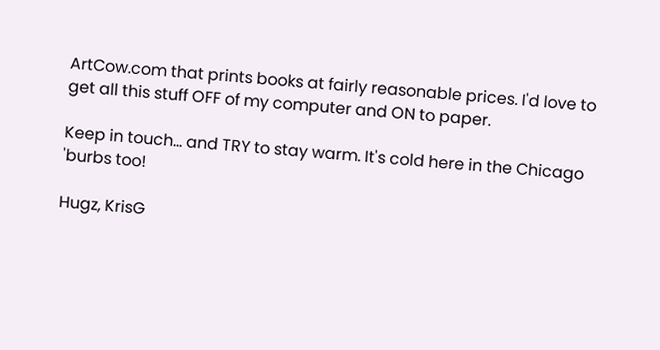ArtCow.com that prints books at fairly reasonable prices. I'd love to get all this stuff OFF of my computer and ON to paper.

Keep in touch... and TRY to stay warm. It's cold here in the Chicago 'burbs too!

Hugz, KrisG